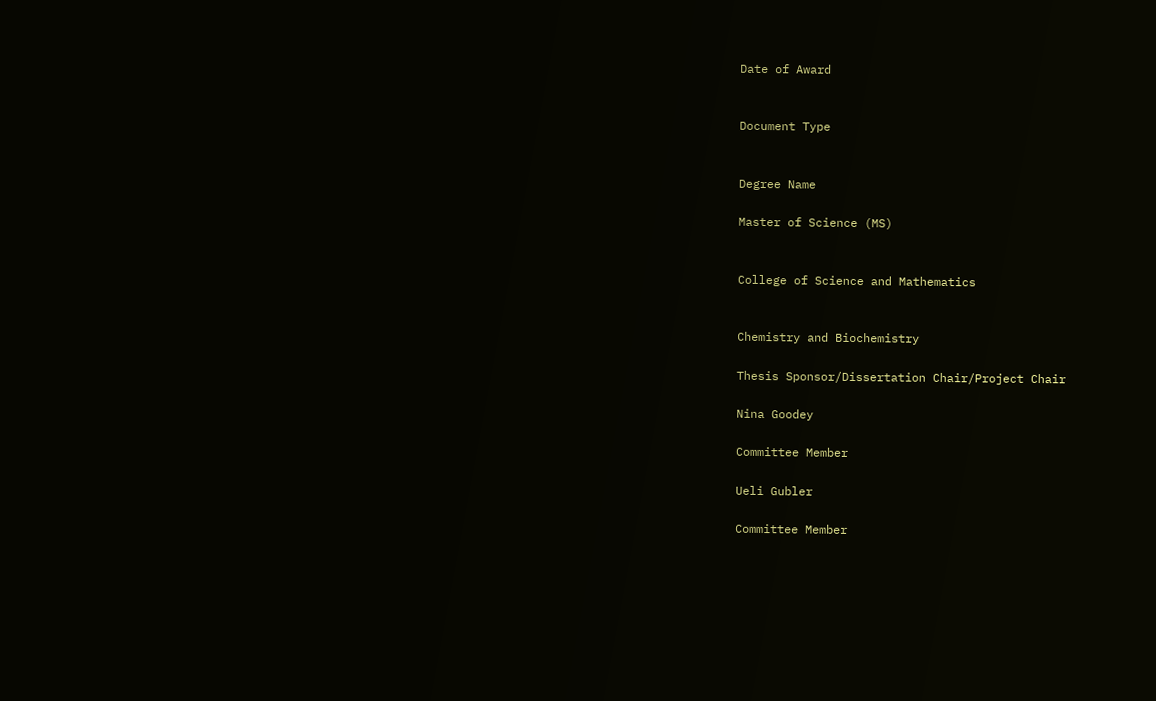Date of Award


Document Type


Degree Name

Master of Science (MS)


College of Science and Mathematics


Chemistry and Biochemistry

Thesis Sponsor/Dissertation Chair/Project Chair

Nina Goodey

Committee Member

Ueli Gubler

Committee Member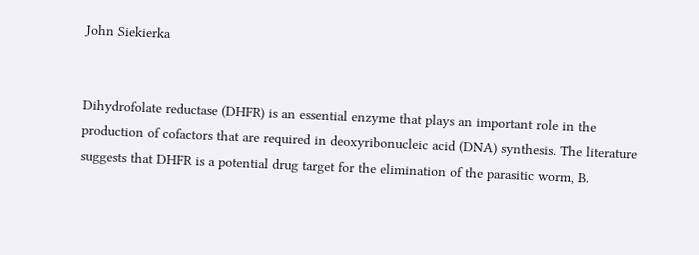John Siekierka


Dihydrofolate reductase (DHFR) is an essential enzyme that plays an important role in the production of cofactors that are required in deoxyribonucleic acid (DNA) synthesis. The literature suggests that DHFR is a potential drug target for the elimination of the parasitic worm, B.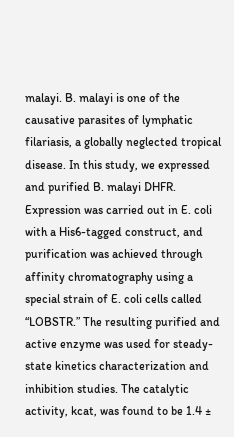malayi. B. malayi is one of the causative parasites of lymphatic filariasis, a globally neglected tropical disease. In this study, we expressed and purified B. malayi DHFR. Expression was carried out in E. coli with a His6-tagged construct, and purification was achieved through affinity chromatography using a special strain of E. coli cells called “LOBSTR.” The resulting purified and active enzyme was used for steady-state kinetics characterization and inhibition studies. The catalytic activity, kcat, was found to be 1.4 ±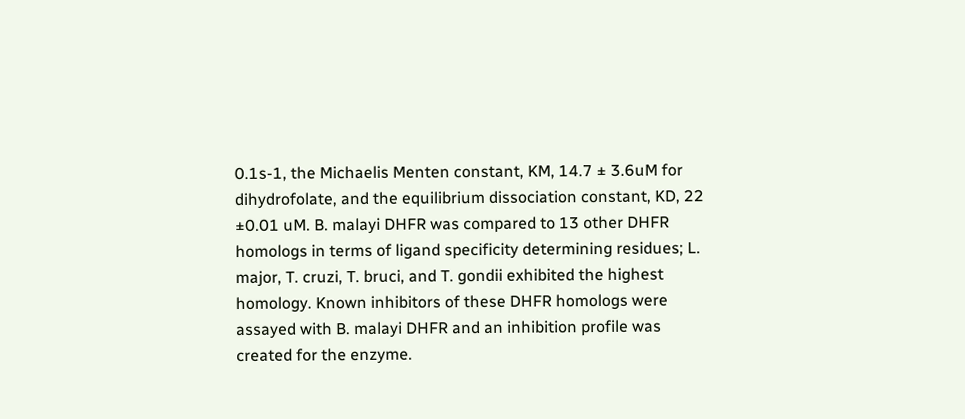0.1s-1, the Michaelis Menten constant, KM, 14.7 ± 3.6uM for dihydrofolate, and the equilibrium dissociation constant, KD, 22 ±0.01 uM. B. malayi DHFR was compared to 13 other DHFR homologs in terms of ligand specificity determining residues; L. major, T. cruzi, T. bruci, and T. gondii exhibited the highest homology. Known inhibitors of these DHFR homologs were assayed with B. malayi DHFR and an inhibition profile was created for the enzyme.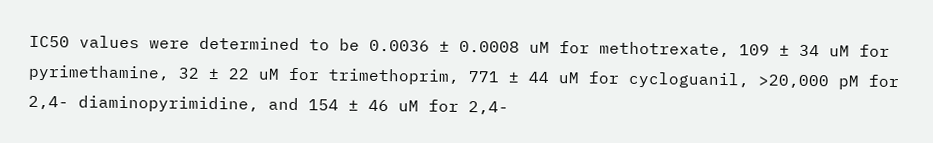IC50 values were determined to be 0.0036 ± 0.0008 uM for methotrexate, 109 ± 34 uM for pyrimethamine, 32 ± 22 uM for trimethoprim, 771 ± 44 uM for cycloguanil, >20,000 pM for 2,4- diaminopyrimidine, and 154 ± 46 uM for 2,4-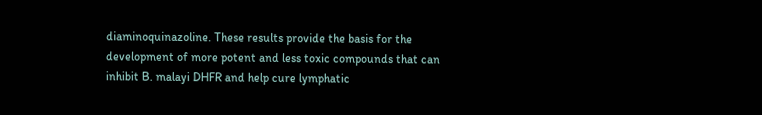diaminoquinazoline. These results provide the basis for the development of more potent and less toxic compounds that can inhibit B. malayi DHFR and help cure lymphatic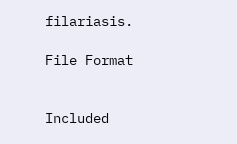filariasis.

File Format


Included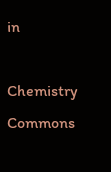in

Chemistry Commons